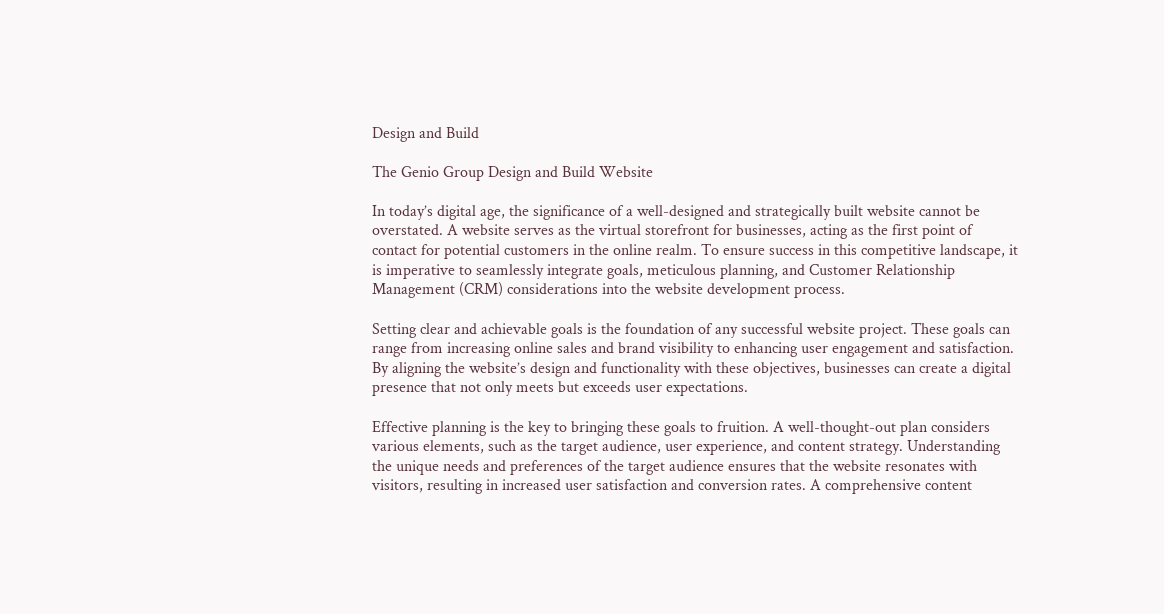Design and Build

The Genio Group Design and Build Website

In today’s digital age, the significance of a well-designed and strategically built website cannot be overstated. A website serves as the virtual storefront for businesses, acting as the first point of contact for potential customers in the online realm. To ensure success in this competitive landscape, it is imperative to seamlessly integrate goals, meticulous planning, and Customer Relationship Management (CRM) considerations into the website development process.

Setting clear and achievable goals is the foundation of any successful website project. These goals can range from increasing online sales and brand visibility to enhancing user engagement and satisfaction. By aligning the website’s design and functionality with these objectives, businesses can create a digital presence that not only meets but exceeds user expectations.

Effective planning is the key to bringing these goals to fruition. A well-thought-out plan considers various elements, such as the target audience, user experience, and content strategy. Understanding the unique needs and preferences of the target audience ensures that the website resonates with visitors, resulting in increased user satisfaction and conversion rates. A comprehensive content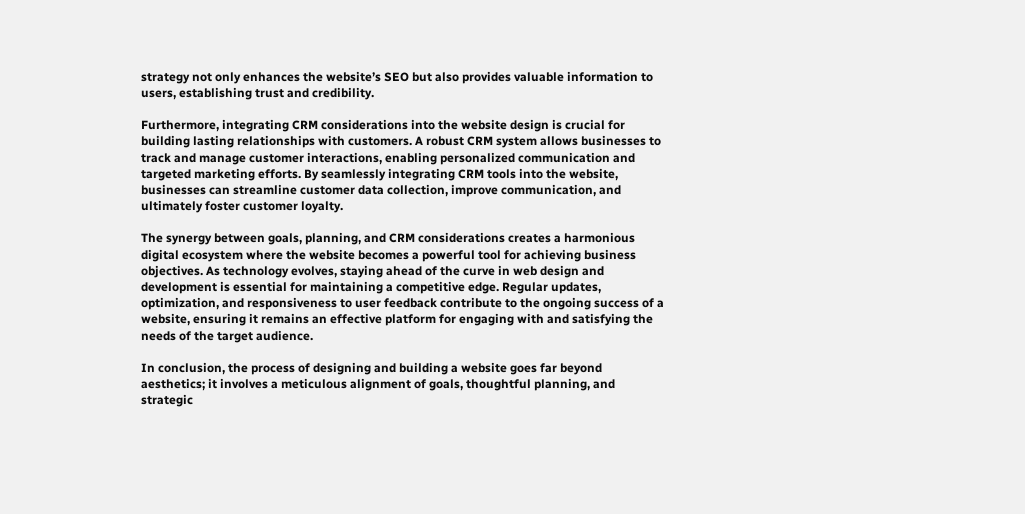strategy not only enhances the website’s SEO but also provides valuable information to users, establishing trust and credibility.

Furthermore, integrating CRM considerations into the website design is crucial for building lasting relationships with customers. A robust CRM system allows businesses to track and manage customer interactions, enabling personalized communication and targeted marketing efforts. By seamlessly integrating CRM tools into the website, businesses can streamline customer data collection, improve communication, and ultimately foster customer loyalty.

The synergy between goals, planning, and CRM considerations creates a harmonious digital ecosystem where the website becomes a powerful tool for achieving business objectives. As technology evolves, staying ahead of the curve in web design and development is essential for maintaining a competitive edge. Regular updates, optimization, and responsiveness to user feedback contribute to the ongoing success of a website, ensuring it remains an effective platform for engaging with and satisfying the needs of the target audience.

In conclusion, the process of designing and building a website goes far beyond aesthetics; it involves a meticulous alignment of goals, thoughtful planning, and strategic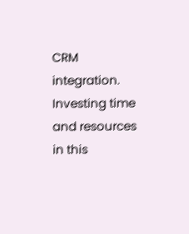CRM integration. Investing time and resources in this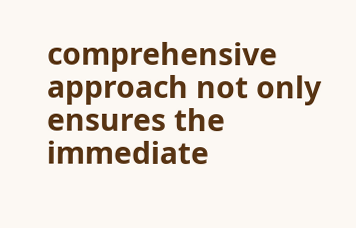comprehensive approach not only ensures the immediate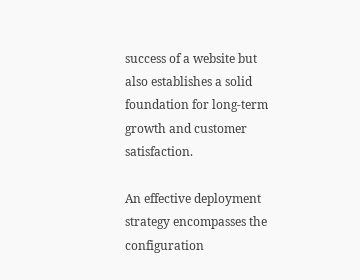success of a website but also establishes a solid foundation for long-term growth and customer satisfaction.

An effective deployment strategy encompasses the configuration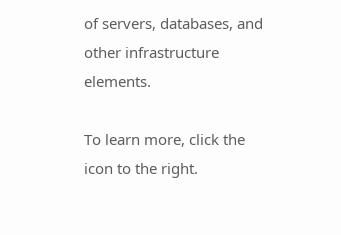of servers, databases, and other infrastructure elements.

To learn more, click the icon to the right.